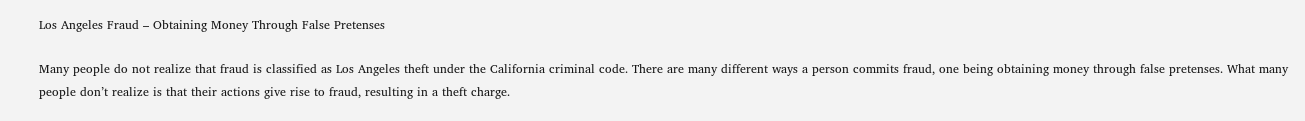Los Angeles Fraud – Obtaining Money Through False Pretenses

Many people do not realize that fraud is classified as Los Angeles theft under the California criminal code. There are many different ways a person commits fraud, one being obtaining money through false pretenses. What many people don’t realize is that their actions give rise to fraud, resulting in a theft charge.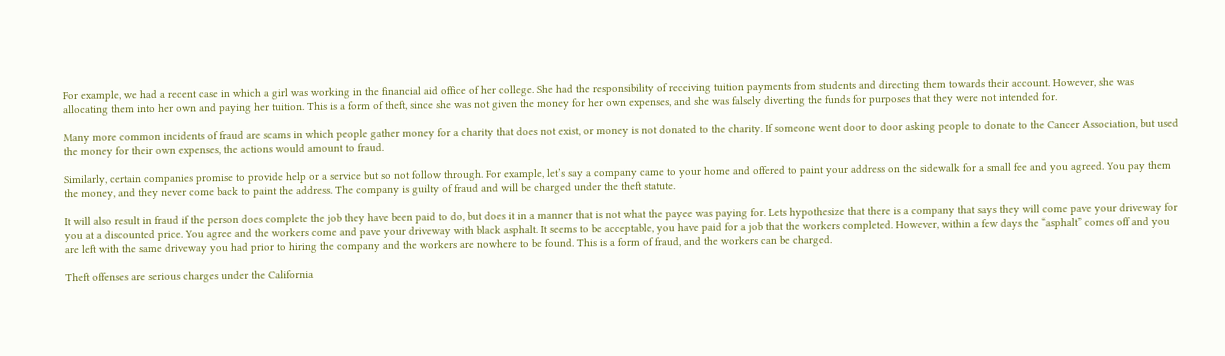For example, we had a recent case in which a girl was working in the financial aid office of her college. She had the responsibility of receiving tuition payments from students and directing them towards their account. However, she was allocating them into her own and paying her tuition. This is a form of theft, since she was not given the money for her own expenses, and she was falsely diverting the funds for purposes that they were not intended for.

Many more common incidents of fraud are scams in which people gather money for a charity that does not exist, or money is not donated to the charity. If someone went door to door asking people to donate to the Cancer Association, but used the money for their own expenses, the actions would amount to fraud.

Similarly, certain companies promise to provide help or a service but so not follow through. For example, let’s say a company came to your home and offered to paint your address on the sidewalk for a small fee and you agreed. You pay them the money, and they never come back to paint the address. The company is guilty of fraud and will be charged under the theft statute.

It will also result in fraud if the person does complete the job they have been paid to do, but does it in a manner that is not what the payee was paying for. Lets hypothesize that there is a company that says they will come pave your driveway for you at a discounted price. You agree and the workers come and pave your driveway with black asphalt. It seems to be acceptable, you have paid for a job that the workers completed. However, within a few days the “asphalt” comes off and you are left with the same driveway you had prior to hiring the company and the workers are nowhere to be found. This is a form of fraud, and the workers can be charged.

Theft offenses are serious charges under the California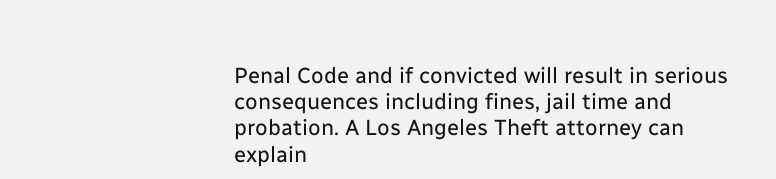Penal Code and if convicted will result in serious consequences including fines, jail time and probation. A Los Angeles Theft attorney can explain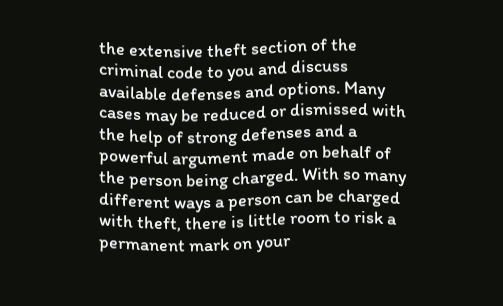the extensive theft section of the criminal code to you and discuss available defenses and options. Many cases may be reduced or dismissed with the help of strong defenses and a powerful argument made on behalf of the person being charged. With so many different ways a person can be charged with theft, there is little room to risk a permanent mark on your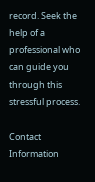record. Seek the help of a professional who can guide you through this stressful process.

Contact Information